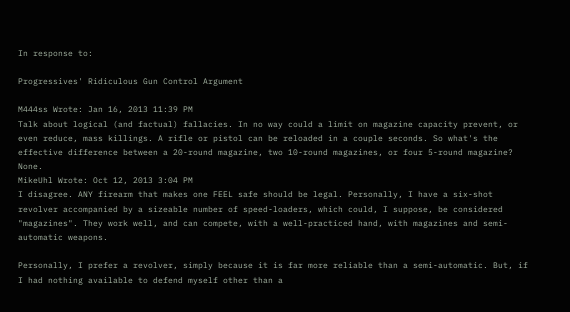In response to:

Progressives' Ridiculous Gun Control Argument

M444ss Wrote: Jan 16, 2013 11:39 PM
Talk about logical (and factual) fallacies. In no way could a limit on magazine capacity prevent, or even reduce, mass killings. A rifle or pistol can be reloaded in a couple seconds. So what's the effective difference between a 20-round magazine, two 10-round magazines, or four 5-round magazine? None.
MikeUhl Wrote: Oct 12, 2013 3:04 PM
I disagree. ANY firearm that makes one FEEL safe should be legal. Personally, I have a six-shot revolver accompanied by a sizeable number of speed-loaders, which could, I suppose, be considered "magazines". They work well, and can compete, with a well-practiced hand, with magazines and semi-automatic weapons.

Personally, I prefer a revolver, simply because it is far more reliable than a semi-automatic. But, if I had nothing available to defend myself other than a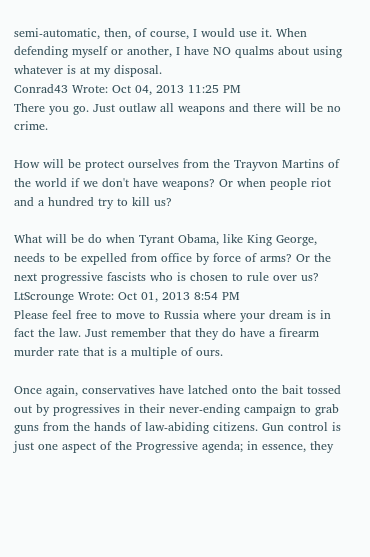semi-automatic, then, of course, I would use it. When defending myself or another, I have NO qualms about using whatever is at my disposal.
Conrad43 Wrote: Oct 04, 2013 11:25 PM
There you go. Just outlaw all weapons and there will be no crime.

How will be protect ourselves from the Trayvon Martins of the world if we don't have weapons? Or when people riot and a hundred try to kill us?

What will be do when Tyrant Obama, like King George, needs to be expelled from office by force of arms? Or the next progressive fascists who is chosen to rule over us?
LtScrounge Wrote: Oct 01, 2013 8:54 PM
Please feel free to move to Russia where your dream is in fact the law. Just remember that they do have a firearm murder rate that is a multiple of ours.

Once again, conservatives have latched onto the bait tossed out by progressives in their never-ending campaign to grab guns from the hands of law-abiding citizens. Gun control is just one aspect of the Progressive agenda; in essence, they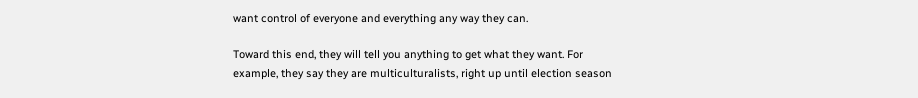want control of everyone and everything any way they can.

Toward this end, they will tell you anything to get what they want. For example, they say they are multiculturalists, right up until election season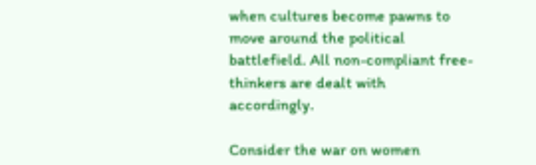when cultures become pawns to move around the political battlefield. All non-compliant free-thinkers are dealt with accordingly.

Consider the war on women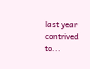last year contrived to...